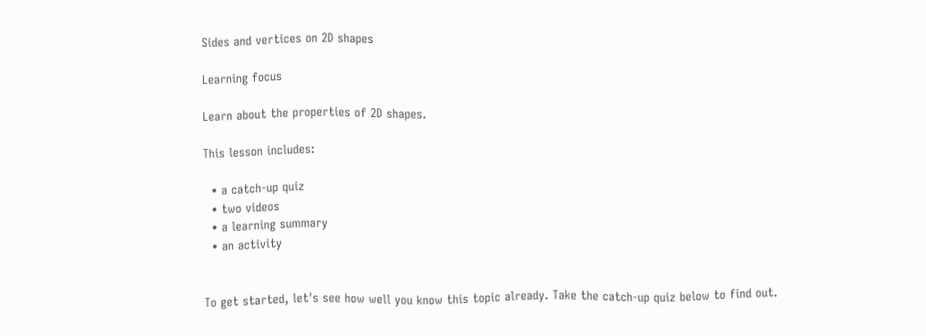Sides and vertices on 2D shapes

Learning focus

Learn about the properties of 2D shapes.

This lesson includes:

  • a catch-up quiz
  • two videos
  • a learning summary
  • an activity


To get started, let's see how well you know this topic already. Take the catch-up quiz below to find out.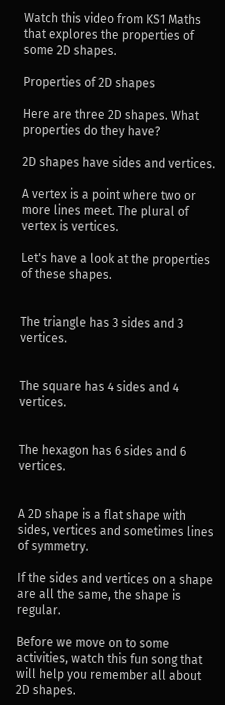Watch this video from KS1 Maths that explores the properties of some 2D shapes.

Properties of 2D shapes

Here are three 2D shapes. What properties do they have?

2D shapes have sides and vertices.

A vertex is a point where two or more lines meet. The plural of vertex is vertices.

Let's have a look at the properties of these shapes.


The triangle has 3 sides and 3 vertices.


The square has 4 sides and 4 vertices.


The hexagon has 6 sides and 6 vertices.


A 2D shape is a flat shape with sides, vertices and sometimes lines of symmetry.

If the sides and vertices on a shape are all the same, the shape is regular.

Before we move on to some activities, watch this fun song that will help you remember all about 2D shapes.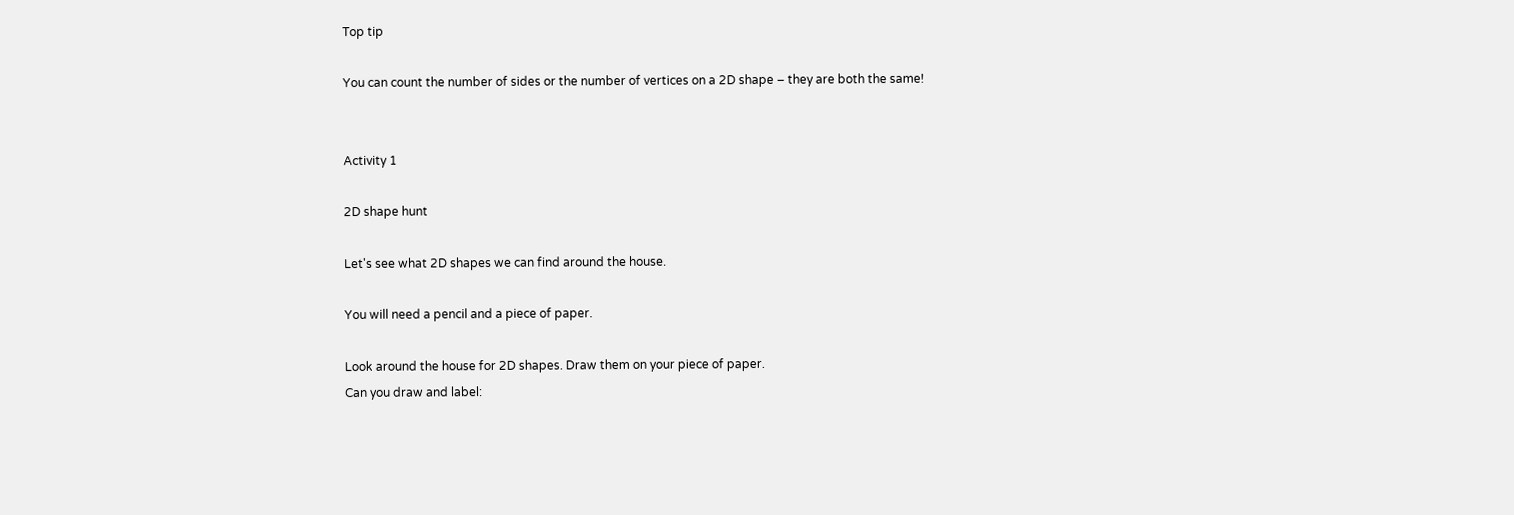Top tip

You can count the number of sides or the number of vertices on a 2D shape – they are both the same!


Activity 1

2D shape hunt

Let's see what 2D shapes we can find around the house.

You will need a pencil and a piece of paper.

Look around the house for 2D shapes. Draw them on your piece of paper.
Can you draw and label: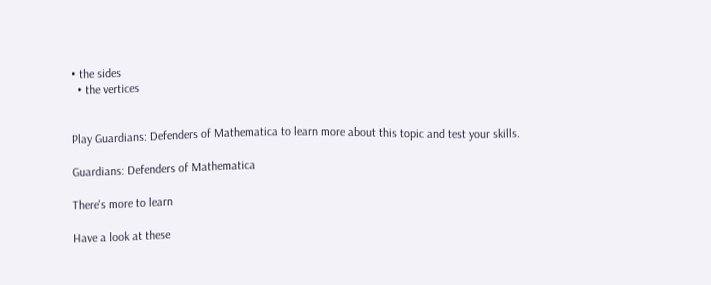• the sides
  • the vertices


Play Guardians: Defenders of Mathematica to learn more about this topic and test your skills.

Guardians: Defenders of Mathematica

There's more to learn

Have a look at these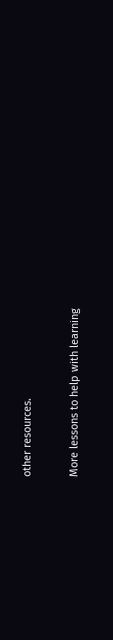other resources.

More lessons to help with learning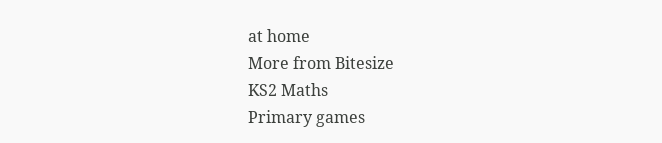at home
More from Bitesize
KS2 Maths
Primary games